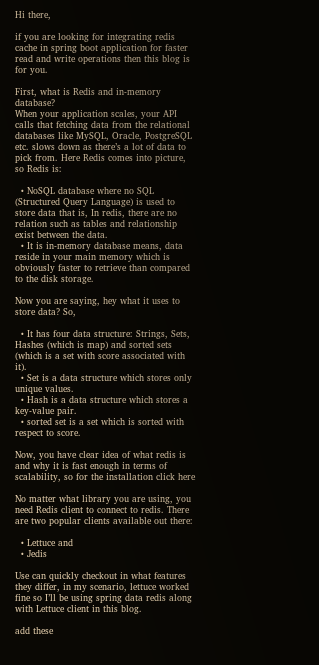Hi there,

if you are looking for integrating redis cache in spring boot application for faster read and write operations then this blog is for you.

First, what is Redis and in-memory database?
When your application scales, your API calls that fetching data from the relational databases like MySQL, Oracle, PostgreSQL etc. slows down as there’s a lot of data to pick from. Here Redis comes into picture, so Redis is:

  • NoSQL database where no SQL (Structured Query Language) is used to store data that is, In redis, there are no relation such as tables and relationship exist between the data.
  • It is in-memory database means, data reside in your main memory which is obviously faster to retrieve than compared to the disk storage.

Now you are saying, hey what it uses to store data? So,

  • It has four data structure: Strings, Sets, Hashes (which is map) and sorted sets (which is a set with score associated with it).
  • Set is a data structure which stores only unique values.
  • Hash is a data structure which stores a key-value pair.
  • sorted set is a set which is sorted with respect to score.

Now, you have clear idea of what redis is and why it is fast enough in terms of scalability, so for the installation click here

No matter what library you are using, you need Redis client to connect to redis. There are two popular clients available out there:

  • Lettuce and
  • Jedis

Use can quickly checkout in what features they differ, in my scenario, lettuce worked fine so I’ll be using spring data redis along with Lettuce client in this blog.

add these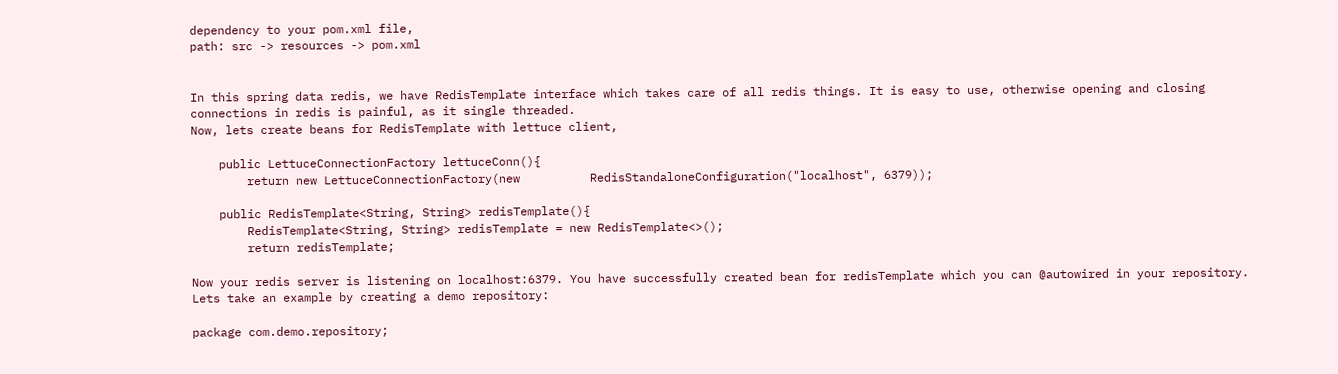dependency to your pom.xml file,
path: src -> resources -> pom.xml


In this spring data redis, we have RedisTemplate interface which takes care of all redis things. It is easy to use, otherwise opening and closing connections in redis is painful, as it single threaded.
Now, lets create beans for RedisTemplate with lettuce client,

    public LettuceConnectionFactory lettuceConn(){
        return new LettuceConnectionFactory(new          RedisStandaloneConfiguration("localhost", 6379));

    public RedisTemplate<String, String> redisTemplate(){
        RedisTemplate<String, String> redisTemplate = new RedisTemplate<>();
        return redisTemplate;

Now your redis server is listening on localhost:6379. You have successfully created bean for redisTemplate which you can @autowired in your repository. Lets take an example by creating a demo repository:

package com.demo.repository;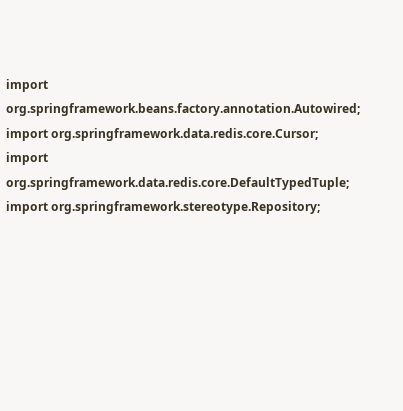import org.springframework.beans.factory.annotation.Autowired;
import org.springframework.data.redis.core.Cursor;
import org.springframework.data.redis.core.DefaultTypedTuple;
import org.springframework.stereotype.Repository;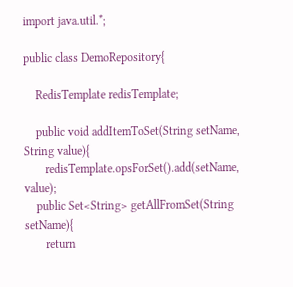import java.util.*;

public class DemoRepository{

    RedisTemplate redisTemplate;

    public void addItemToSet(String setName, String value){
       redisTemplate.opsForSet().add(setName, value);
    public Set<String> getAllFromSet(String setName){
       return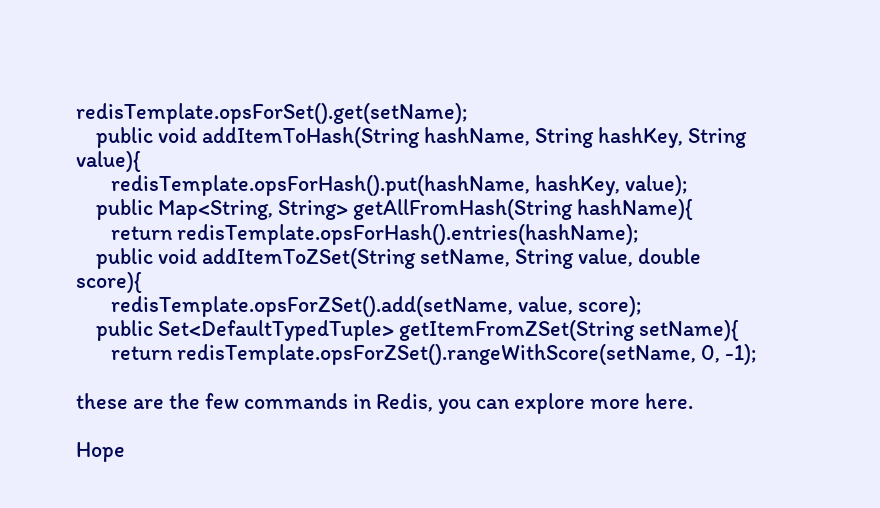redisTemplate.opsForSet().get(setName);
    public void addItemToHash(String hashName, String hashKey, String value){
       redisTemplate.opsForHash().put(hashName, hashKey, value);
    public Map<String, String> getAllFromHash(String hashName){
       return redisTemplate.opsForHash().entries(hashName);
    public void addItemToZSet(String setName, String value, double score){
       redisTemplate.opsForZSet().add(setName, value, score);
    public Set<DefaultTypedTuple> getItemFromZSet(String setName){
       return redisTemplate.opsForZSet().rangeWithScore(setName, 0, -1);

these are the few commands in Redis, you can explore more here.

Hope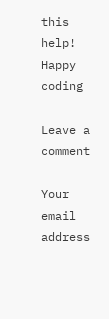this help! Happy coding

Leave a comment

Your email address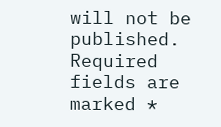will not be published. Required fields are marked *